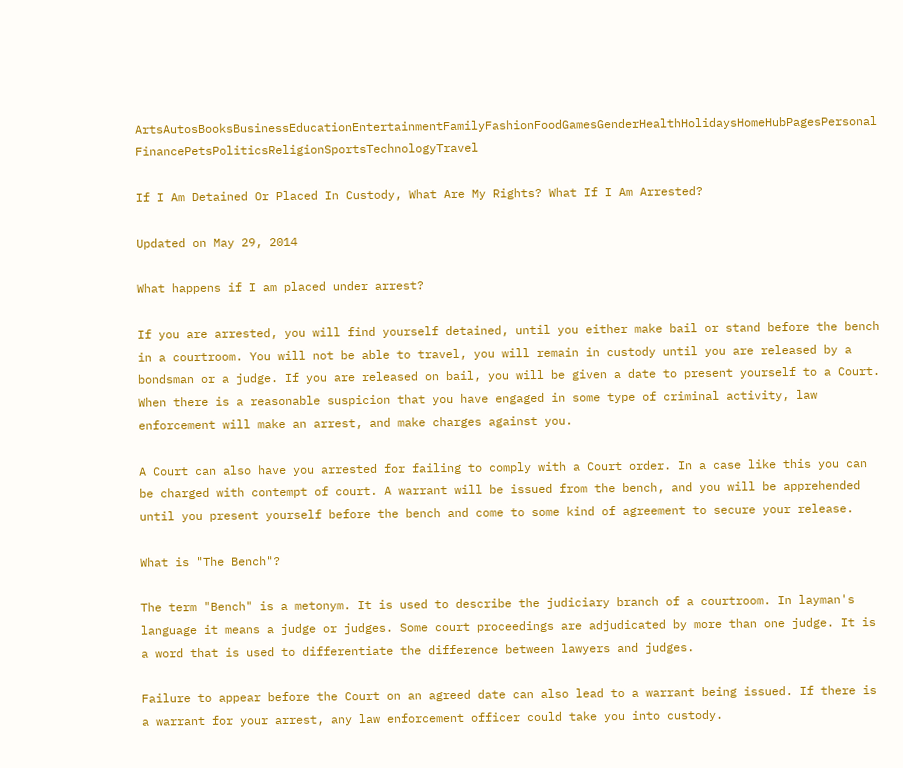ArtsAutosBooksBusinessEducationEntertainmentFamilyFashionFoodGamesGenderHealthHolidaysHomeHubPagesPersonal FinancePetsPoliticsReligionSportsTechnologyTravel

If I Am Detained Or Placed In Custody, What Are My Rights? What If I Am Arrested?

Updated on May 29, 2014

What happens if I am placed under arrest?

If you are arrested, you will find yourself detained, until you either make bail or stand before the bench in a courtroom. You will not be able to travel, you will remain in custody until you are released by a bondsman or a judge. If you are released on bail, you will be given a date to present yourself to a Court. When there is a reasonable suspicion that you have engaged in some type of criminal activity, law enforcement will make an arrest, and make charges against you.

A Court can also have you arrested for failing to comply with a Court order. In a case like this you can be charged with contempt of court. A warrant will be issued from the bench, and you will be apprehended until you present yourself before the bench and come to some kind of agreement to secure your release.

What is "The Bench"?

The term "Bench" is a metonym. It is used to describe the judiciary branch of a courtroom. In layman's language it means a judge or judges. Some court proceedings are adjudicated by more than one judge. It is a word that is used to differentiate the difference between lawyers and judges.

Failure to appear before the Court on an agreed date can also lead to a warrant being issued. If there is a warrant for your arrest, any law enforcement officer could take you into custody.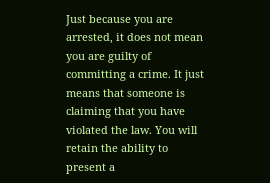Just because you are arrested, it does not mean you are guilty of committing a crime. It just means that someone is claiming that you have violated the law. You will retain the ability to present a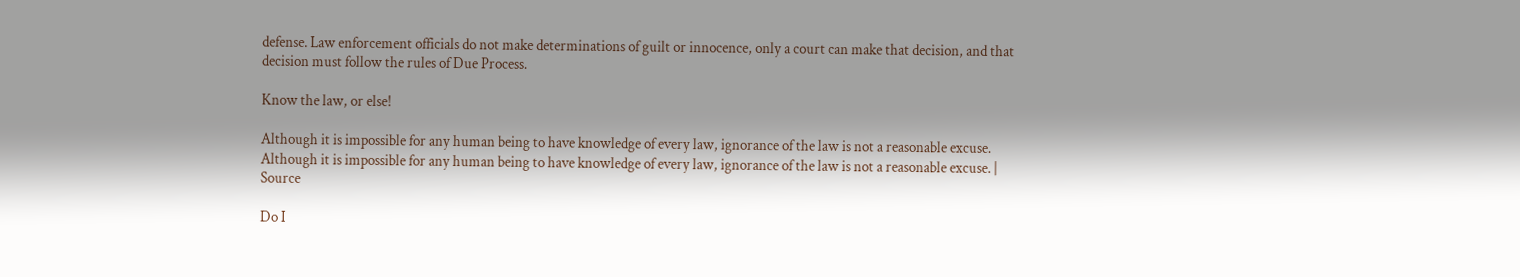defense. Law enforcement officials do not make determinations of guilt or innocence, only a court can make that decision, and that decision must follow the rules of Due Process.

Know the law, or else!

Although it is impossible for any human being to have knowledge of every law, ignorance of the law is not a reasonable excuse.
Although it is impossible for any human being to have knowledge of every law, ignorance of the law is not a reasonable excuse. | Source

Do I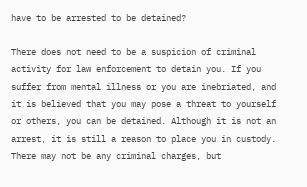have to be arrested to be detained?

There does not need to be a suspicion of criminal activity for law enforcement to detain you. If you suffer from mental illness or you are inebriated, and it is believed that you may pose a threat to yourself or others, you can be detained. Although it is not an arrest, it is still a reason to place you in custody. There may not be any criminal charges, but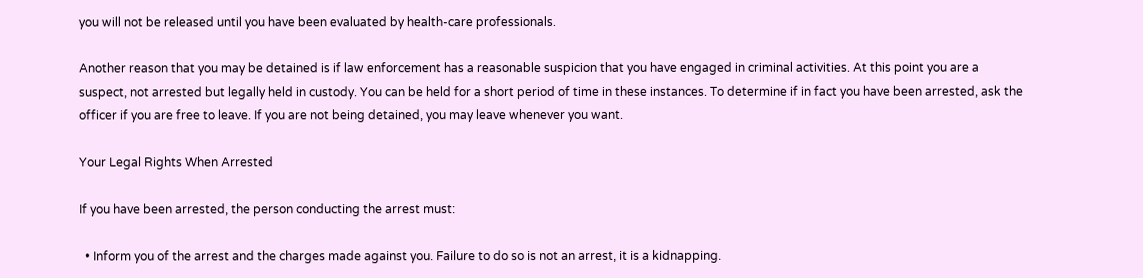you will not be released until you have been evaluated by health-care professionals.

Another reason that you may be detained is if law enforcement has a reasonable suspicion that you have engaged in criminal activities. At this point you are a suspect, not arrested but legally held in custody. You can be held for a short period of time in these instances. To determine if in fact you have been arrested, ask the officer if you are free to leave. If you are not being detained, you may leave whenever you want.

Your Legal Rights When Arrested

If you have been arrested, the person conducting the arrest must:

  • Inform you of the arrest and the charges made against you. Failure to do so is not an arrest, it is a kidnapping.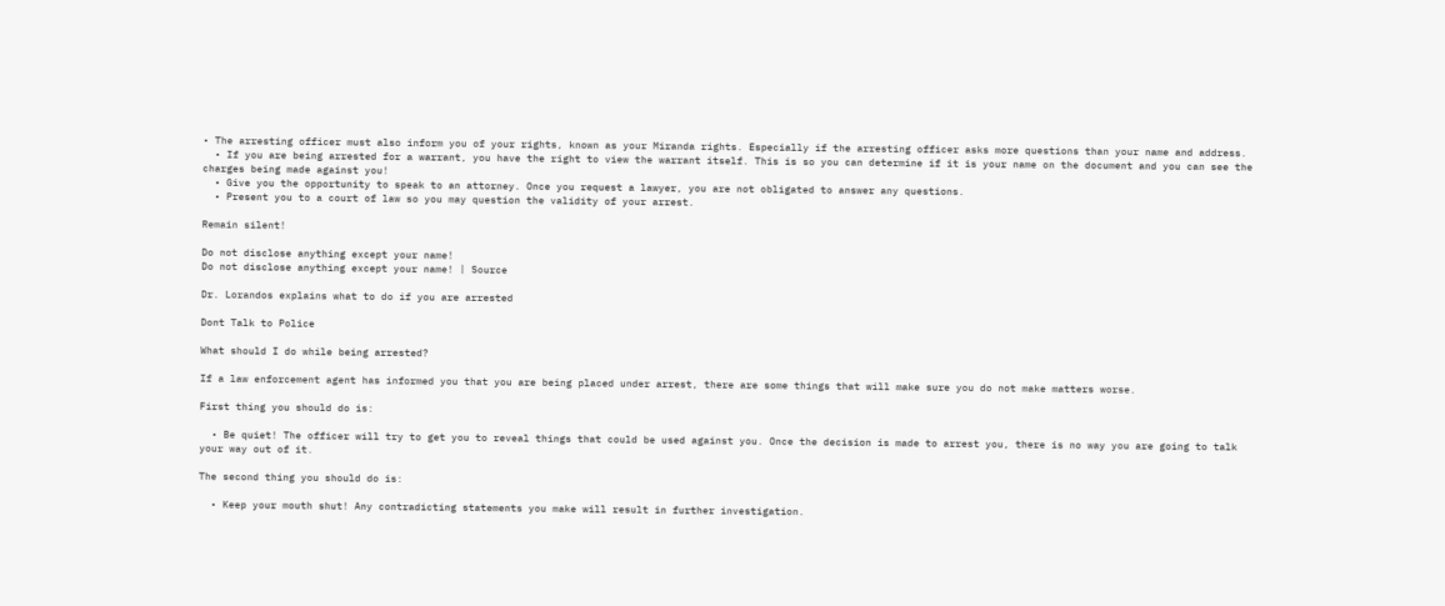• The arresting officer must also inform you of your rights, known as your Miranda rights. Especially if the arresting officer asks more questions than your name and address.
  • If you are being arrested for a warrant, you have the right to view the warrant itself. This is so you can determine if it is your name on the document and you can see the charges being made against you!
  • Give you the opportunity to speak to an attorney. Once you request a lawyer, you are not obligated to answer any questions.
  • Present you to a court of law so you may question the validity of your arrest.

Remain silent!

Do not disclose anything except your name!
Do not disclose anything except your name! | Source

Dr. Lorandos explains what to do if you are arrested

Dont Talk to Police

What should I do while being arrested?

If a law enforcement agent has informed you that you are being placed under arrest, there are some things that will make sure you do not make matters worse.

First thing you should do is:

  • Be quiet! The officer will try to get you to reveal things that could be used against you. Once the decision is made to arrest you, there is no way you are going to talk your way out of it.

The second thing you should do is:

  • Keep your mouth shut! Any contradicting statements you make will result in further investigation.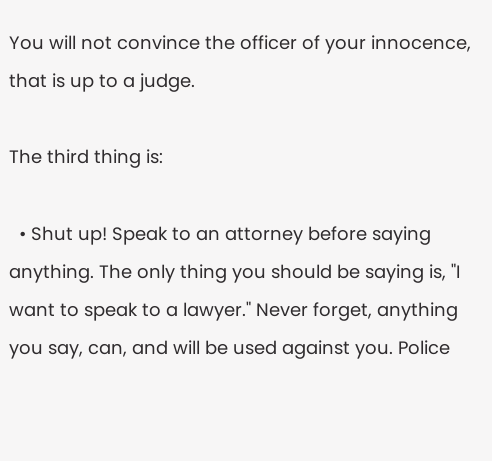You will not convince the officer of your innocence, that is up to a judge.

The third thing is:

  • Shut up! Speak to an attorney before saying anything. The only thing you should be saying is, "I want to speak to a lawyer." Never forget, anything you say, can, and will be used against you. Police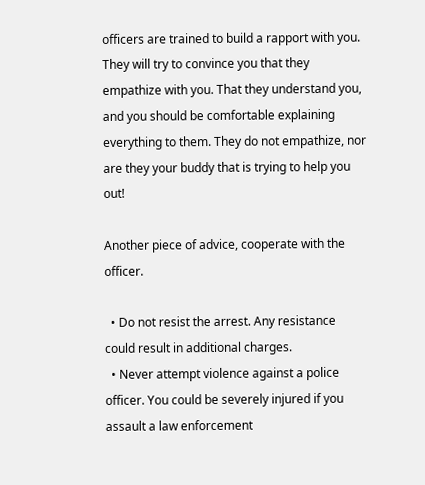officers are trained to build a rapport with you. They will try to convince you that they empathize with you. That they understand you, and you should be comfortable explaining everything to them. They do not empathize, nor are they your buddy that is trying to help you out!

Another piece of advice, cooperate with the officer.

  • Do not resist the arrest. Any resistance could result in additional charges.
  • Never attempt violence against a police officer. You could be severely injured if you assault a law enforcement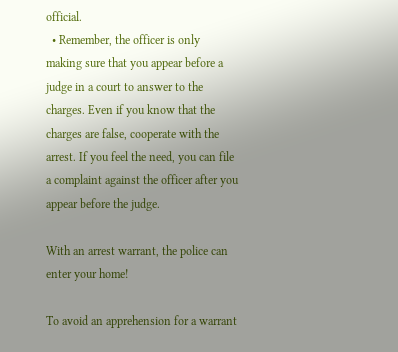official.
  • Remember, the officer is only making sure that you appear before a judge in a court to answer to the charges. Even if you know that the charges are false, cooperate with the arrest. If you feel the need, you can file a complaint against the officer after you appear before the judge.

With an arrest warrant, the police can enter your home!

To avoid an apprehension for a warrant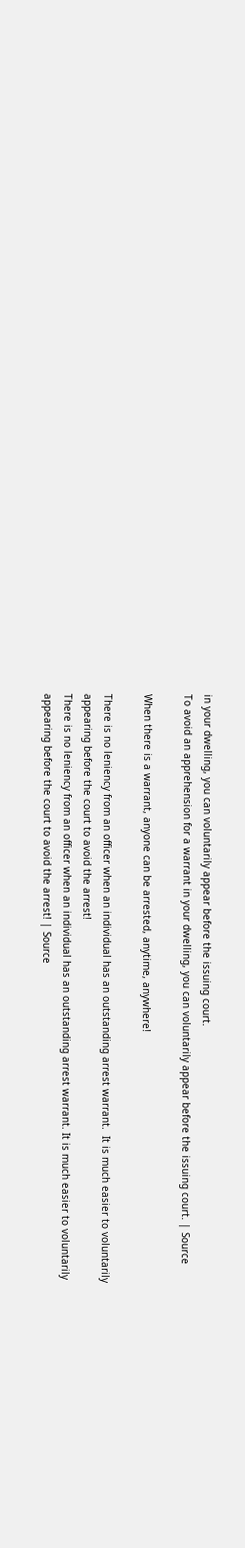in your dwelling, you can voluntarily appear before the issuing court.
To avoid an apprehension for a warrant in your dwelling, you can voluntarily appear before the issuing court. | Source

When there is a warrant, anyone can be arrested, anytime, anywhere!

There is no leniency from an officer when an individual has an outstanding arrest warrant.  It is much easier to voluntarily appearing before the court to avoid the arrest!
There is no leniency from an officer when an individual has an outstanding arrest warrant. It is much easier to voluntarily appearing before the court to avoid the arrest! | Source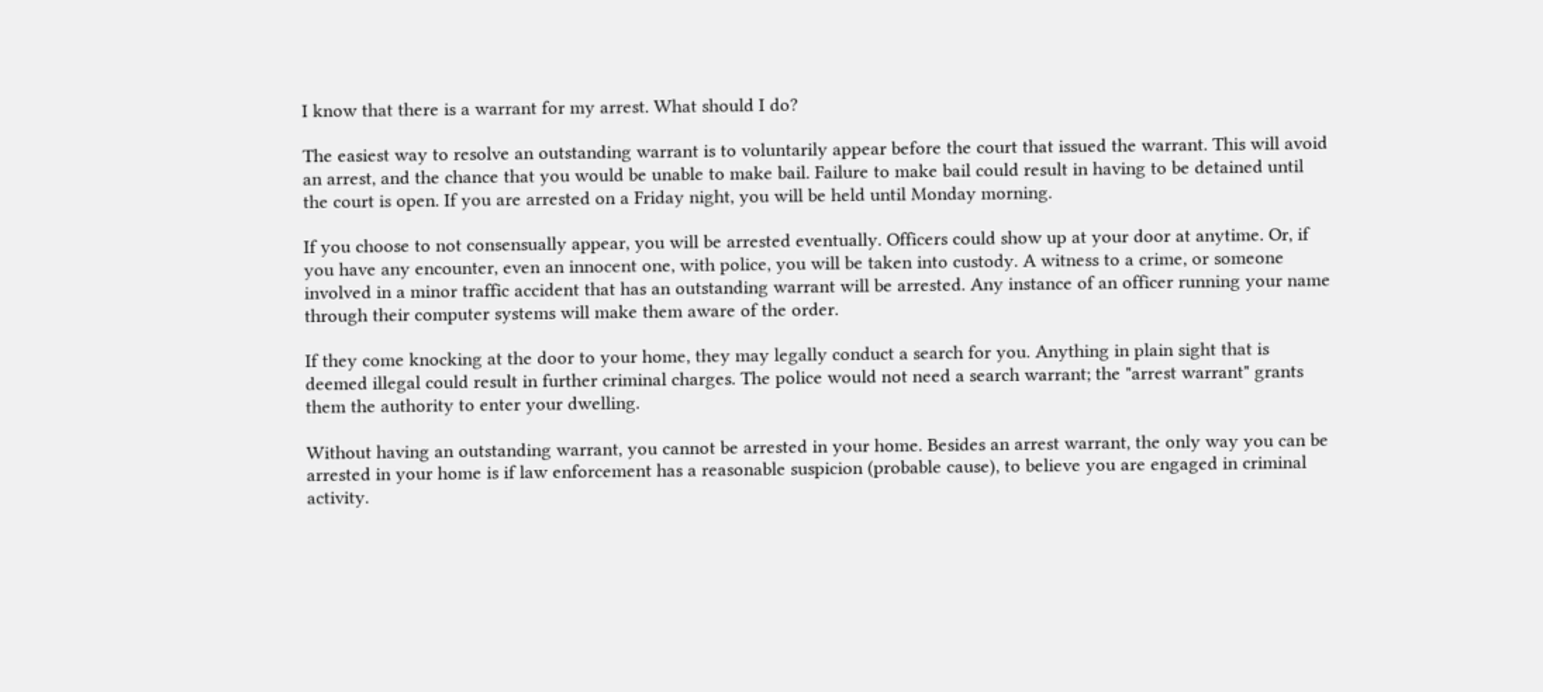I know that there is a warrant for my arrest. What should I do?

The easiest way to resolve an outstanding warrant is to voluntarily appear before the court that issued the warrant. This will avoid an arrest, and the chance that you would be unable to make bail. Failure to make bail could result in having to be detained until the court is open. If you are arrested on a Friday night, you will be held until Monday morning.

If you choose to not consensually appear, you will be arrested eventually. Officers could show up at your door at anytime. Or, if you have any encounter, even an innocent one, with police, you will be taken into custody. A witness to a crime, or someone involved in a minor traffic accident that has an outstanding warrant will be arrested. Any instance of an officer running your name through their computer systems will make them aware of the order.

If they come knocking at the door to your home, they may legally conduct a search for you. Anything in plain sight that is deemed illegal could result in further criminal charges. The police would not need a search warrant; the "arrest warrant" grants them the authority to enter your dwelling.

Without having an outstanding warrant, you cannot be arrested in your home. Besides an arrest warrant, the only way you can be arrested in your home is if law enforcement has a reasonable suspicion (probable cause), to believe you are engaged in criminal activity.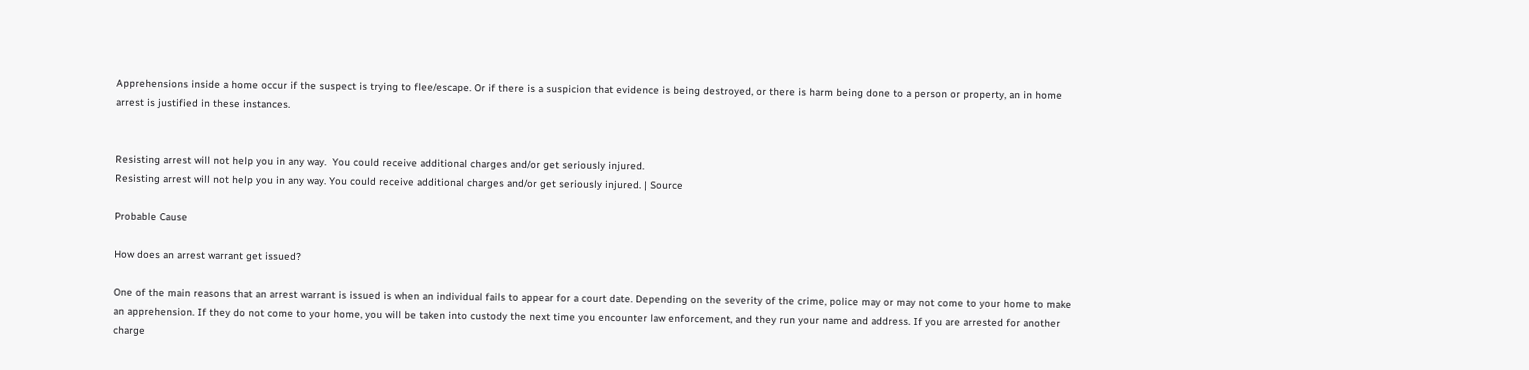Apprehensions inside a home occur if the suspect is trying to flee/escape. Or if there is a suspicion that evidence is being destroyed, or there is harm being done to a person or property, an in home arrest is justified in these instances.


Resisting arrest will not help you in any way.  You could receive additional charges and/or get seriously injured.
Resisting arrest will not help you in any way. You could receive additional charges and/or get seriously injured. | Source

Probable Cause

How does an arrest warrant get issued?

One of the main reasons that an arrest warrant is issued is when an individual fails to appear for a court date. Depending on the severity of the crime, police may or may not come to your home to make an apprehension. If they do not come to your home, you will be taken into custody the next time you encounter law enforcement, and they run your name and address. If you are arrested for another charge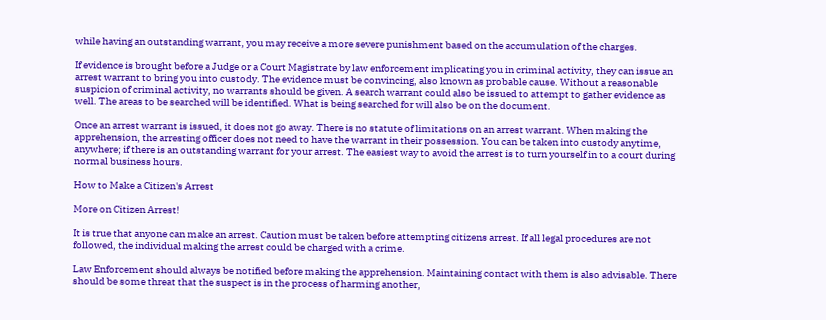while having an outstanding warrant, you may receive a more severe punishment based on the accumulation of the charges.

If evidence is brought before a Judge or a Court Magistrate by law enforcement implicating you in criminal activity, they can issue an arrest warrant to bring you into custody. The evidence must be convincing, also known as probable cause. Without a reasonable suspicion of criminal activity, no warrants should be given. A search warrant could also be issued to attempt to gather evidence as well. The areas to be searched will be identified. What is being searched for will also be on the document.

Once an arrest warrant is issued, it does not go away. There is no statute of limitations on an arrest warrant. When making the apprehension, the arresting officer does not need to have the warrant in their possession. You can be taken into custody anytime, anywhere; if there is an outstanding warrant for your arrest. The easiest way to avoid the arrest is to turn yourself in to a court during normal business hours.

How to Make a Citizen's Arrest

More on Citizen Arrest!

It is true that anyone can make an arrest. Caution must be taken before attempting citizens arrest. If all legal procedures are not followed, the individual making the arrest could be charged with a crime.

Law Enforcement should always be notified before making the apprehension. Maintaining contact with them is also advisable. There should be some threat that the suspect is in the process of harming another,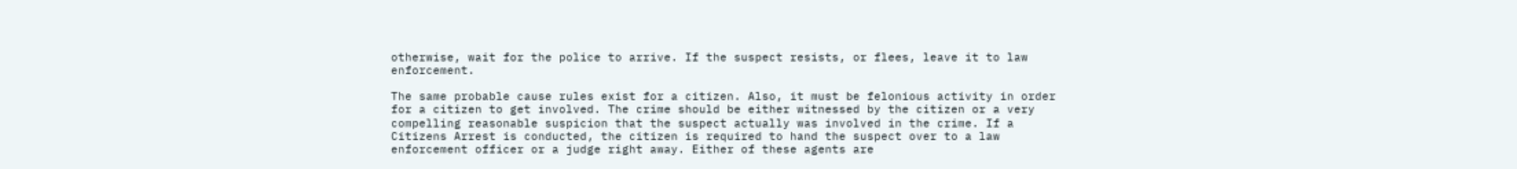otherwise, wait for the police to arrive. If the suspect resists, or flees, leave it to law enforcement.

The same probable cause rules exist for a citizen. Also, it must be felonious activity in order for a citizen to get involved. The crime should be either witnessed by the citizen or a very compelling reasonable suspicion that the suspect actually was involved in the crime. If a Citizens Arrest is conducted, the citizen is required to hand the suspect over to a law enforcement officer or a judge right away. Either of these agents are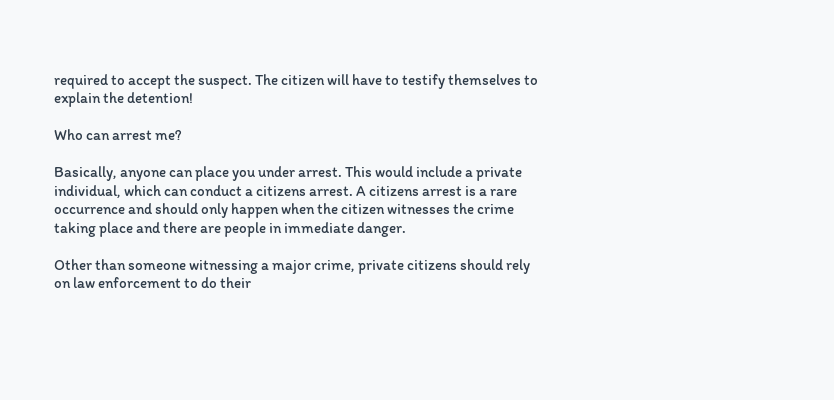required to accept the suspect. The citizen will have to testify themselves to explain the detention!

Who can arrest me?

Basically, anyone can place you under arrest. This would include a private individual, which can conduct a citizens arrest. A citizens arrest is a rare occurrence and should only happen when the citizen witnesses the crime taking place and there are people in immediate danger.

Other than someone witnessing a major crime, private citizens should rely on law enforcement to do their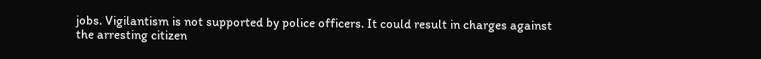jobs. Vigilantism is not supported by police officers. It could result in charges against the arresting citizen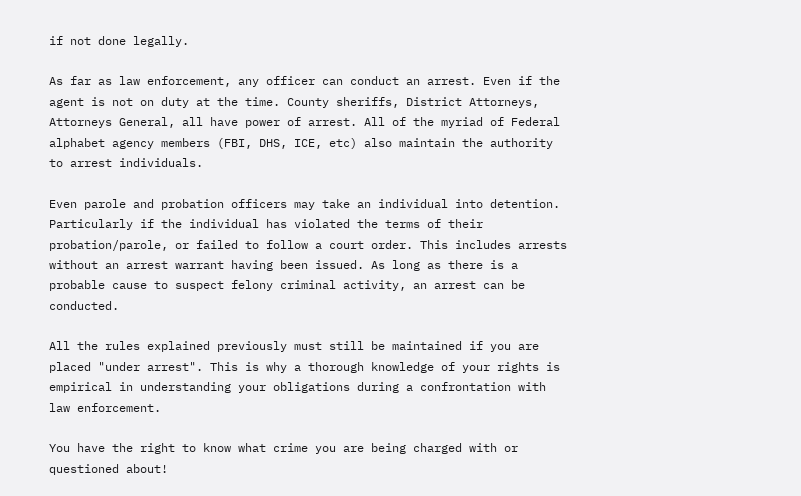if not done legally.

As far as law enforcement, any officer can conduct an arrest. Even if the agent is not on duty at the time. County sheriffs, District Attorneys, Attorneys General, all have power of arrest. All of the myriad of Federal alphabet agency members (FBI, DHS, ICE, etc) also maintain the authority to arrest individuals.

Even parole and probation officers may take an individual into detention. Particularly if the individual has violated the terms of their probation/parole, or failed to follow a court order. This includes arrests without an arrest warrant having been issued. As long as there is a probable cause to suspect felony criminal activity, an arrest can be conducted.

All the rules explained previously must still be maintained if you are placed "under arrest". This is why a thorough knowledge of your rights is empirical in understanding your obligations during a confrontation with law enforcement.

You have the right to know what crime you are being charged with or questioned about!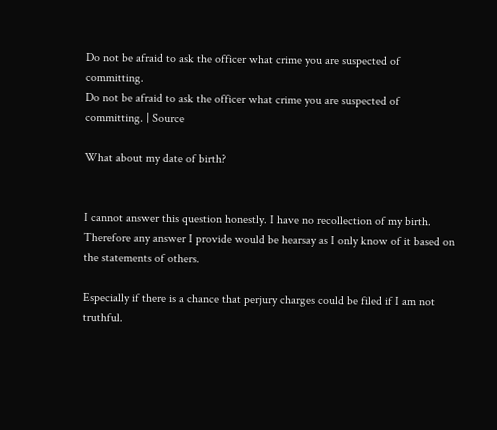Do not be afraid to ask the officer what crime you are suspected of committing.
Do not be afraid to ask the officer what crime you are suspected of committing. | Source

What about my date of birth?


I cannot answer this question honestly. I have no recollection of my birth. Therefore any answer I provide would be hearsay as I only know of it based on the statements of others.

Especially if there is a chance that perjury charges could be filed if I am not truthful.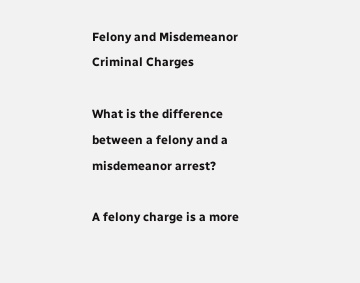Felony and Misdemeanor Criminal Charges

What is the difference between a felony and a misdemeanor arrest?

A felony charge is a more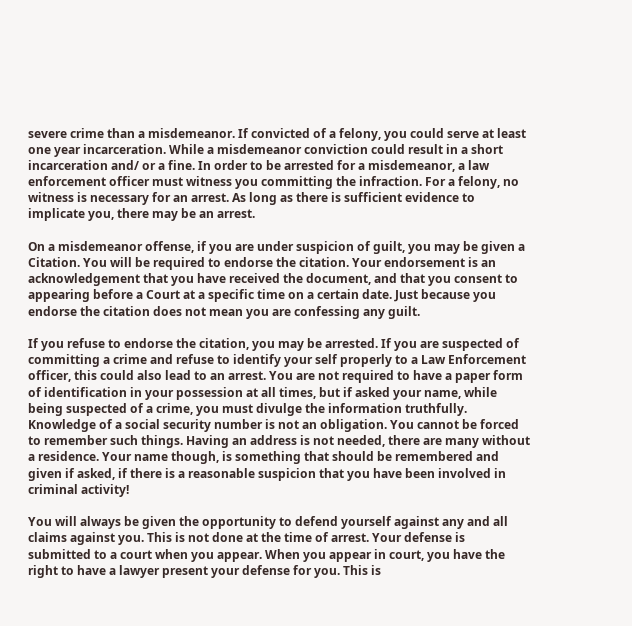severe crime than a misdemeanor. If convicted of a felony, you could serve at least one year incarceration. While a misdemeanor conviction could result in a short incarceration and/ or a fine. In order to be arrested for a misdemeanor, a law enforcement officer must witness you committing the infraction. For a felony, no witness is necessary for an arrest. As long as there is sufficient evidence to implicate you, there may be an arrest.

On a misdemeanor offense, if you are under suspicion of guilt, you may be given a Citation. You will be required to endorse the citation. Your endorsement is an acknowledgement that you have received the document, and that you consent to appearing before a Court at a specific time on a certain date. Just because you endorse the citation does not mean you are confessing any guilt.

If you refuse to endorse the citation, you may be arrested. If you are suspected of committing a crime and refuse to identify your self properly to a Law Enforcement officer, this could also lead to an arrest. You are not required to have a paper form of identification in your possession at all times, but if asked your name, while being suspected of a crime, you must divulge the information truthfully. Knowledge of a social security number is not an obligation. You cannot be forced to remember such things. Having an address is not needed, there are many without a residence. Your name though, is something that should be remembered and given if asked, if there is a reasonable suspicion that you have been involved in criminal activity!

You will always be given the opportunity to defend yourself against any and all claims against you. This is not done at the time of arrest. Your defense is submitted to a court when you appear. When you appear in court, you have the right to have a lawyer present your defense for you. This is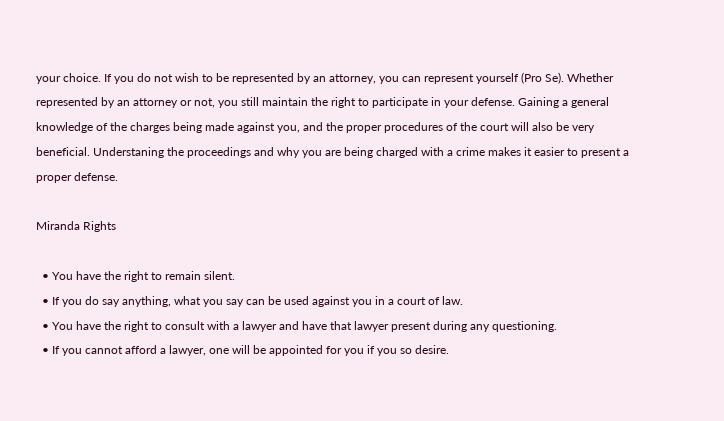your choice. If you do not wish to be represented by an attorney, you can represent yourself (Pro Se). Whether represented by an attorney or not, you still maintain the right to participate in your defense. Gaining a general knowledge of the charges being made against you, and the proper procedures of the court will also be very beneficial. Understaning the proceedings and why you are being charged with a crime makes it easier to present a proper defense.

Miranda Rights

  • You have the right to remain silent.
  • If you do say anything, what you say can be used against you in a court of law.
  • You have the right to consult with a lawyer and have that lawyer present during any questioning.
  • If you cannot afford a lawyer, one will be appointed for you if you so desire.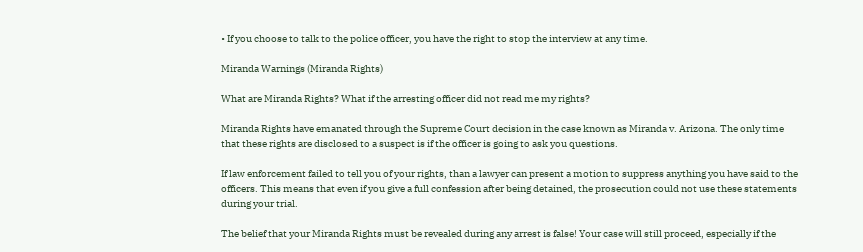• If you choose to talk to the police officer, you have the right to stop the interview at any time.

Miranda Warnings (Miranda Rights)

What are Miranda Rights? What if the arresting officer did not read me my rights?

Miranda Rights have emanated through the Supreme Court decision in the case known as Miranda v. Arizona. The only time that these rights are disclosed to a suspect is if the officer is going to ask you questions.

If law enforcement failed to tell you of your rights, than a lawyer can present a motion to suppress anything you have said to the officers. This means that even if you give a full confession after being detained, the prosecution could not use these statements during your trial.

The belief that your Miranda Rights must be revealed during any arrest is false! Your case will still proceed, especially if the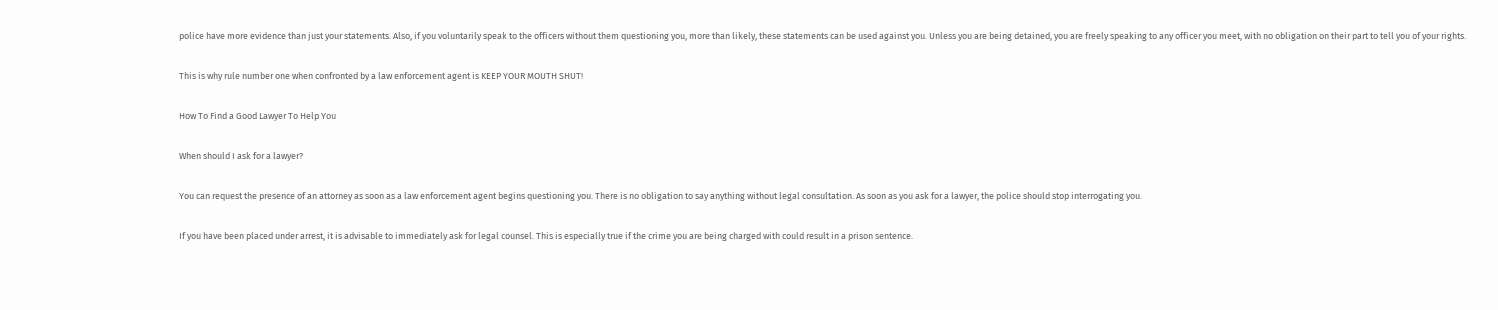police have more evidence than just your statements. Also, if you voluntarily speak to the officers without them questioning you, more than likely, these statements can be used against you. Unless you are being detained, you are freely speaking to any officer you meet, with no obligation on their part to tell you of your rights.

This is why rule number one when confronted by a law enforcement agent is KEEP YOUR MOUTH SHUT!

How To Find a Good Lawyer To Help You

When should I ask for a lawyer?

You can request the presence of an attorney as soon as a law enforcement agent begins questioning you. There is no obligation to say anything without legal consultation. As soon as you ask for a lawyer, the police should stop interrogating you.

If you have been placed under arrest, it is advisable to immediately ask for legal counsel. This is especially true if the crime you are being charged with could result in a prison sentence.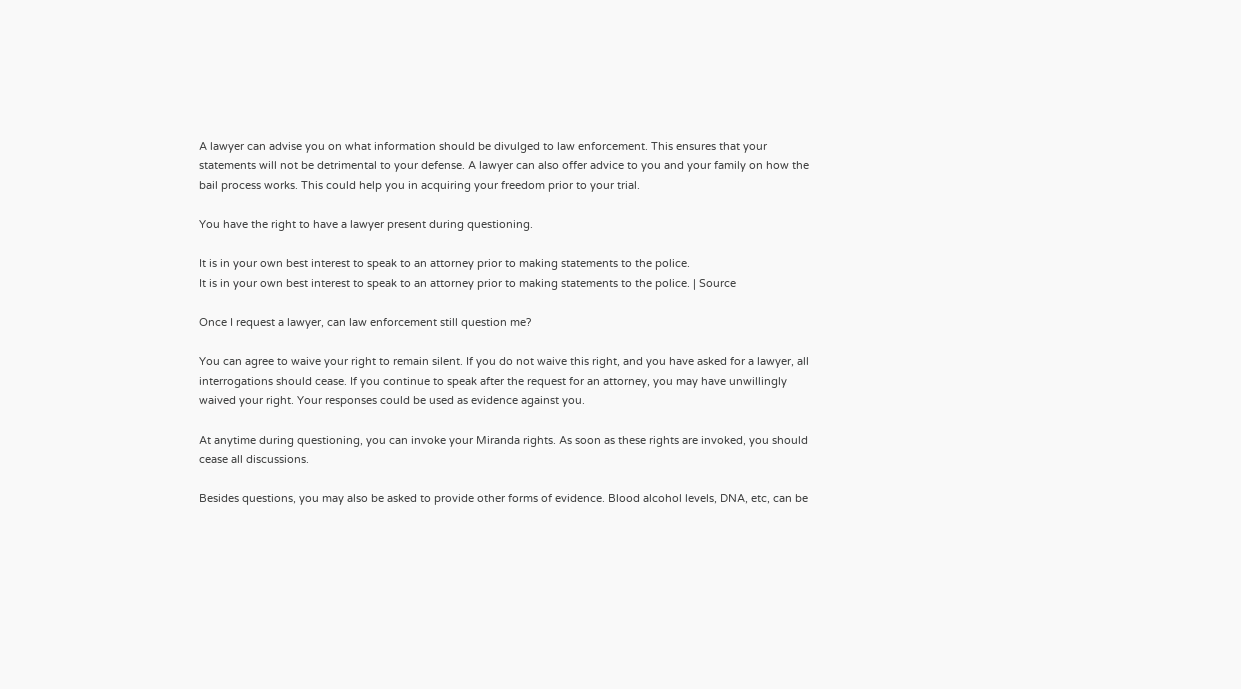A lawyer can advise you on what information should be divulged to law enforcement. This ensures that your statements will not be detrimental to your defense. A lawyer can also offer advice to you and your family on how the bail process works. This could help you in acquiring your freedom prior to your trial.

You have the right to have a lawyer present during questioning.

It is in your own best interest to speak to an attorney prior to making statements to the police.
It is in your own best interest to speak to an attorney prior to making statements to the police. | Source

Once I request a lawyer, can law enforcement still question me?

You can agree to waive your right to remain silent. If you do not waive this right, and you have asked for a lawyer, all interrogations should cease. If you continue to speak after the request for an attorney, you may have unwillingly waived your right. Your responses could be used as evidence against you.

At anytime during questioning, you can invoke your Miranda rights. As soon as these rights are invoked, you should cease all discussions.

Besides questions, you may also be asked to provide other forms of evidence. Blood alcohol levels, DNA, etc, can be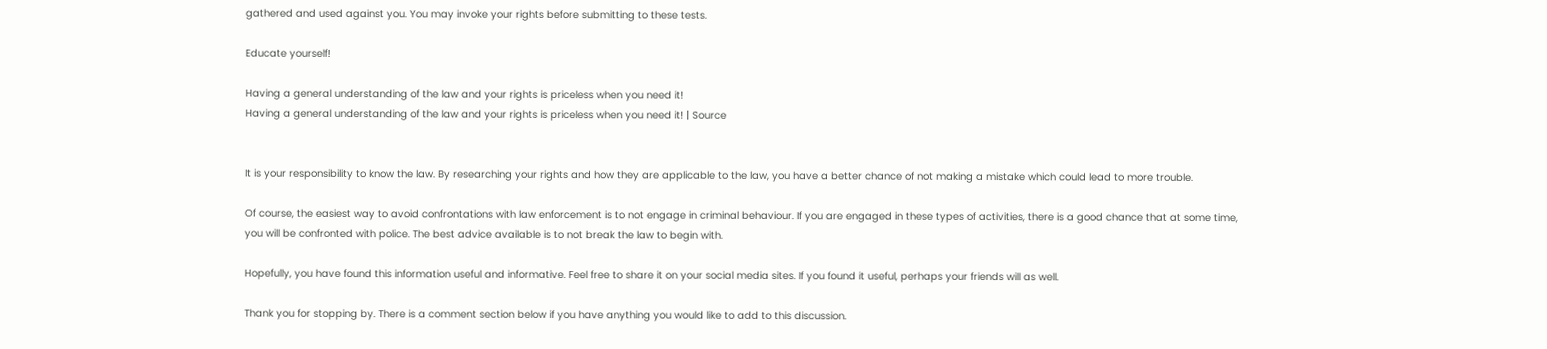gathered and used against you. You may invoke your rights before submitting to these tests.

Educate yourself!

Having a general understanding of the law and your rights is priceless when you need it!
Having a general understanding of the law and your rights is priceless when you need it! | Source


It is your responsibility to know the law. By researching your rights and how they are applicable to the law, you have a better chance of not making a mistake which could lead to more trouble.

Of course, the easiest way to avoid confrontations with law enforcement is to not engage in criminal behaviour. If you are engaged in these types of activities, there is a good chance that at some time, you will be confronted with police. The best advice available is to not break the law to begin with.

Hopefully, you have found this information useful and informative. Feel free to share it on your social media sites. If you found it useful, perhaps your friends will as well.

Thank you for stopping by. There is a comment section below if you have anything you would like to add to this discussion.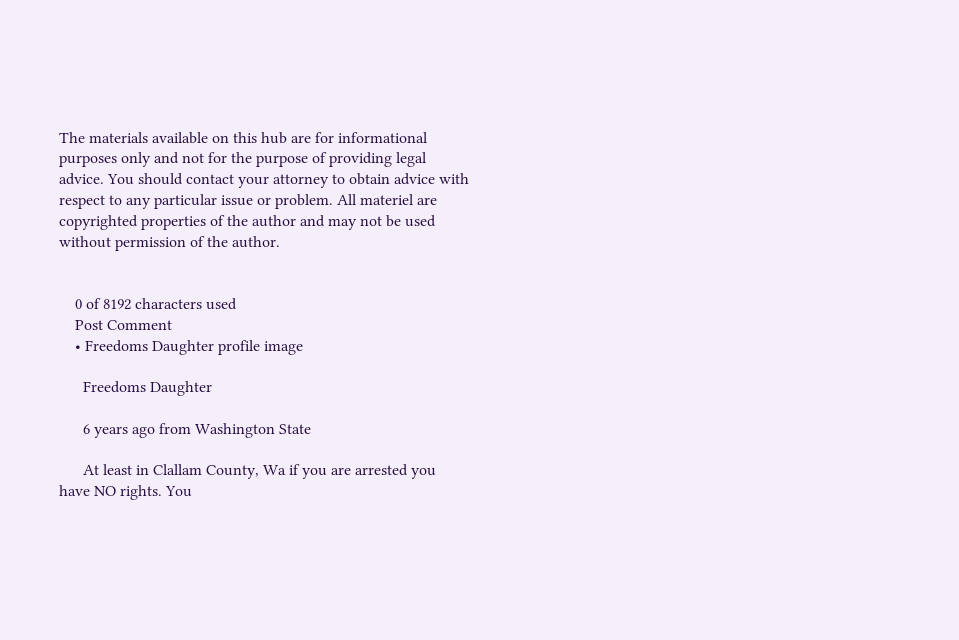The materials available on this hub are for informational purposes only and not for the purpose of providing legal advice. You should contact your attorney to obtain advice with respect to any particular issue or problem. All materiel are copyrighted properties of the author and may not be used without permission of the author.


    0 of 8192 characters used
    Post Comment
    • Freedoms Daughter profile image

      Freedoms Daughter

      6 years ago from Washington State

      At least in Clallam County, Wa if you are arrested you have NO rights. You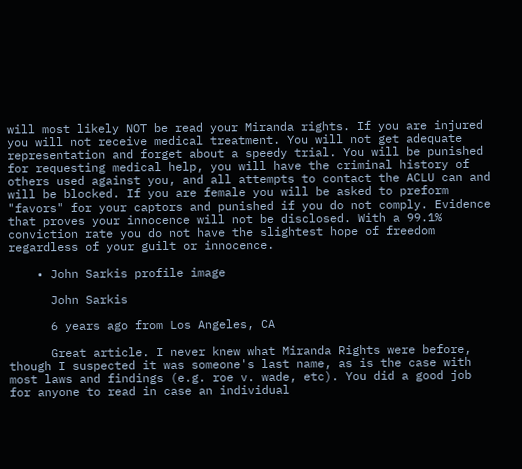will most likely NOT be read your Miranda rights. If you are injured you will not receive medical treatment. You will not get adequate representation and forget about a speedy trial. You will be punished for requesting medical help, you will have the criminal history of others used against you, and all attempts to contact the ACLU can and will be blocked. If you are female you will be asked to preform "favors" for your captors and punished if you do not comply. Evidence that proves your innocence will not be disclosed. With a 99.1% conviction rate you do not have the slightest hope of freedom regardless of your guilt or innocence.

    • John Sarkis profile image

      John Sarkis

      6 years ago from Los Angeles, CA

      Great article. I never knew what Miranda Rights were before, though I suspected it was someone's last name, as is the case with most laws and findings (e.g. roe v. wade, etc). You did a good job for anyone to read in case an individual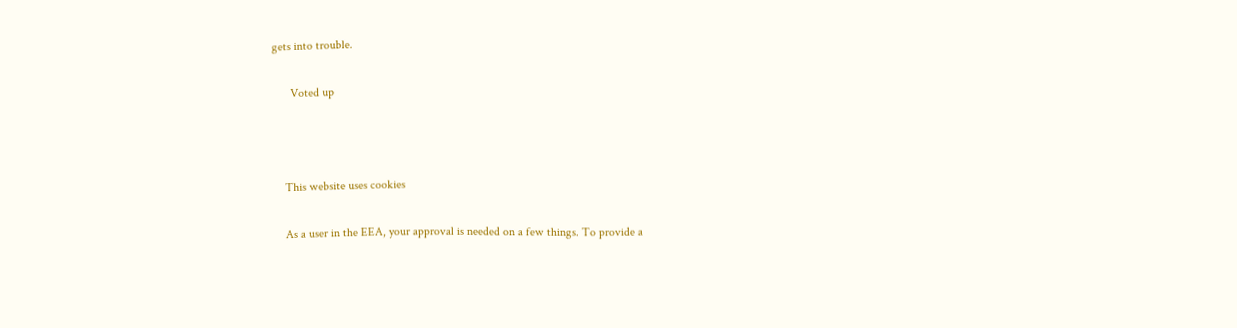gets into trouble.

      Voted up



    This website uses cookies

    As a user in the EEA, your approval is needed on a few things. To provide a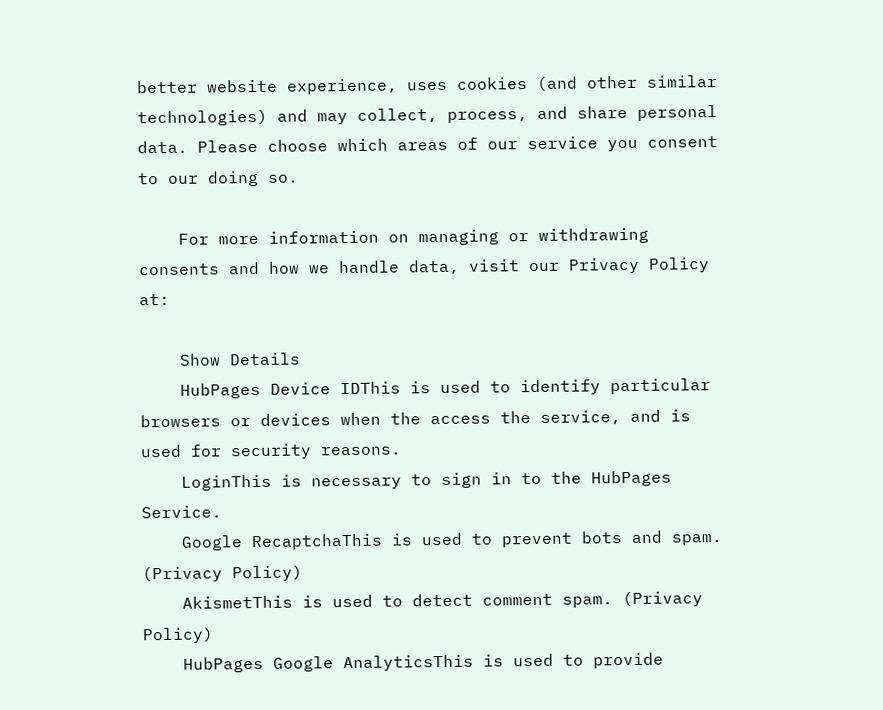better website experience, uses cookies (and other similar technologies) and may collect, process, and share personal data. Please choose which areas of our service you consent to our doing so.

    For more information on managing or withdrawing consents and how we handle data, visit our Privacy Policy at:

    Show Details
    HubPages Device IDThis is used to identify particular browsers or devices when the access the service, and is used for security reasons.
    LoginThis is necessary to sign in to the HubPages Service.
    Google RecaptchaThis is used to prevent bots and spam. (Privacy Policy)
    AkismetThis is used to detect comment spam. (Privacy Policy)
    HubPages Google AnalyticsThis is used to provide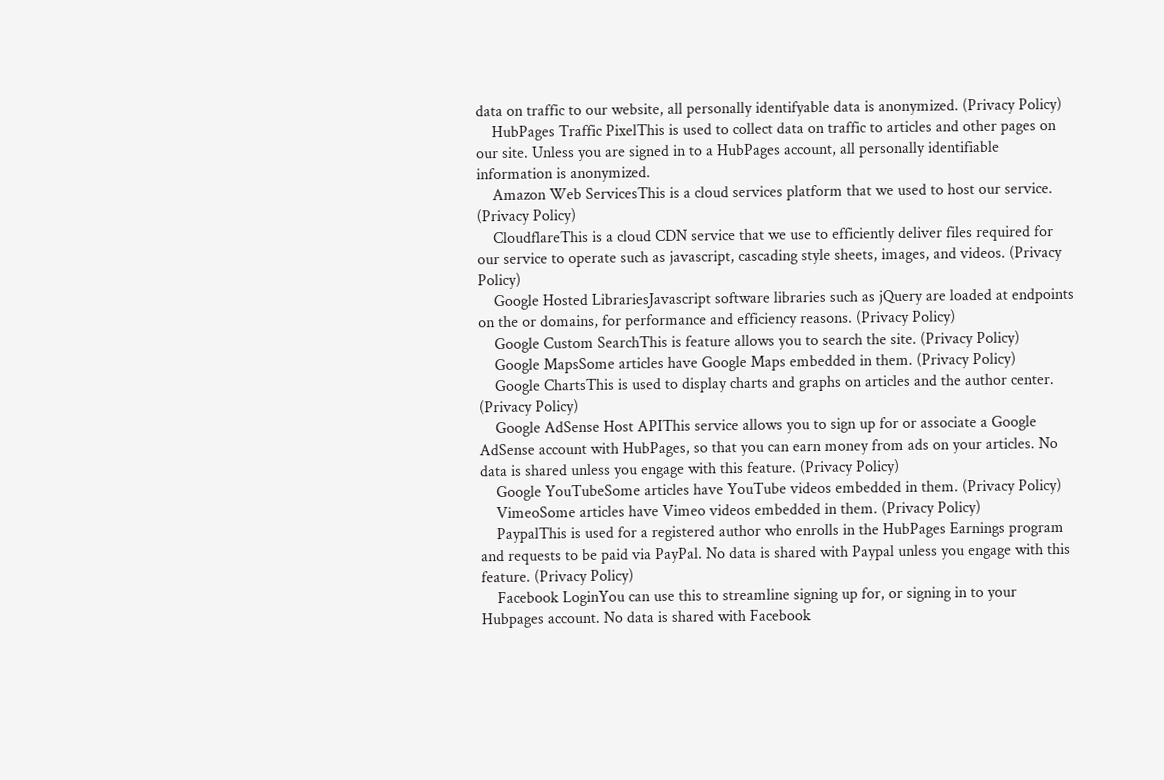data on traffic to our website, all personally identifyable data is anonymized. (Privacy Policy)
    HubPages Traffic PixelThis is used to collect data on traffic to articles and other pages on our site. Unless you are signed in to a HubPages account, all personally identifiable information is anonymized.
    Amazon Web ServicesThis is a cloud services platform that we used to host our service. (Privacy Policy)
    CloudflareThis is a cloud CDN service that we use to efficiently deliver files required for our service to operate such as javascript, cascading style sheets, images, and videos. (Privacy Policy)
    Google Hosted LibrariesJavascript software libraries such as jQuery are loaded at endpoints on the or domains, for performance and efficiency reasons. (Privacy Policy)
    Google Custom SearchThis is feature allows you to search the site. (Privacy Policy)
    Google MapsSome articles have Google Maps embedded in them. (Privacy Policy)
    Google ChartsThis is used to display charts and graphs on articles and the author center. (Privacy Policy)
    Google AdSense Host APIThis service allows you to sign up for or associate a Google AdSense account with HubPages, so that you can earn money from ads on your articles. No data is shared unless you engage with this feature. (Privacy Policy)
    Google YouTubeSome articles have YouTube videos embedded in them. (Privacy Policy)
    VimeoSome articles have Vimeo videos embedded in them. (Privacy Policy)
    PaypalThis is used for a registered author who enrolls in the HubPages Earnings program and requests to be paid via PayPal. No data is shared with Paypal unless you engage with this feature. (Privacy Policy)
    Facebook LoginYou can use this to streamline signing up for, or signing in to your Hubpages account. No data is shared with Facebook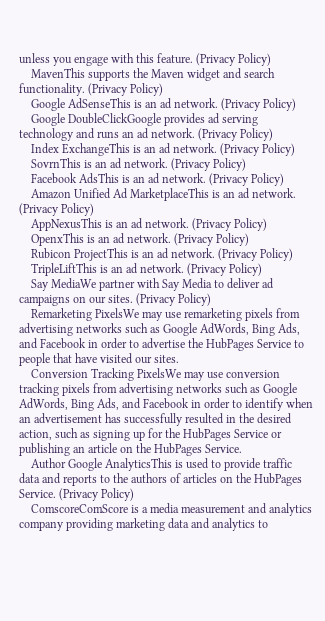unless you engage with this feature. (Privacy Policy)
    MavenThis supports the Maven widget and search functionality. (Privacy Policy)
    Google AdSenseThis is an ad network. (Privacy Policy)
    Google DoubleClickGoogle provides ad serving technology and runs an ad network. (Privacy Policy)
    Index ExchangeThis is an ad network. (Privacy Policy)
    SovrnThis is an ad network. (Privacy Policy)
    Facebook AdsThis is an ad network. (Privacy Policy)
    Amazon Unified Ad MarketplaceThis is an ad network. (Privacy Policy)
    AppNexusThis is an ad network. (Privacy Policy)
    OpenxThis is an ad network. (Privacy Policy)
    Rubicon ProjectThis is an ad network. (Privacy Policy)
    TripleLiftThis is an ad network. (Privacy Policy)
    Say MediaWe partner with Say Media to deliver ad campaigns on our sites. (Privacy Policy)
    Remarketing PixelsWe may use remarketing pixels from advertising networks such as Google AdWords, Bing Ads, and Facebook in order to advertise the HubPages Service to people that have visited our sites.
    Conversion Tracking PixelsWe may use conversion tracking pixels from advertising networks such as Google AdWords, Bing Ads, and Facebook in order to identify when an advertisement has successfully resulted in the desired action, such as signing up for the HubPages Service or publishing an article on the HubPages Service.
    Author Google AnalyticsThis is used to provide traffic data and reports to the authors of articles on the HubPages Service. (Privacy Policy)
    ComscoreComScore is a media measurement and analytics company providing marketing data and analytics to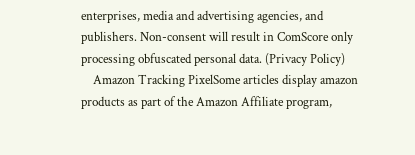enterprises, media and advertising agencies, and publishers. Non-consent will result in ComScore only processing obfuscated personal data. (Privacy Policy)
    Amazon Tracking PixelSome articles display amazon products as part of the Amazon Affiliate program,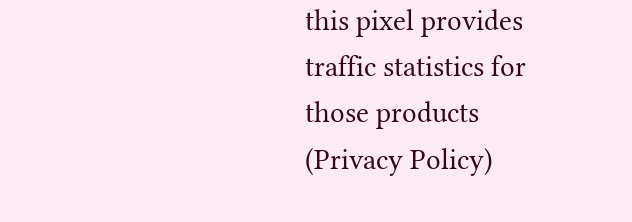this pixel provides traffic statistics for those products (Privacy Policy)